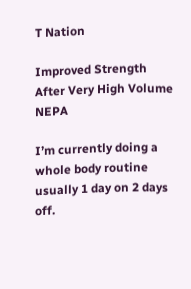T Nation

Improved Strength After Very High Volume NEPA

I’m currently doing a whole body routine usually 1 day on 2 days off.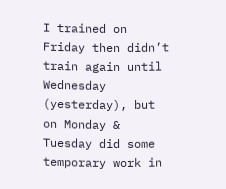I trained on Friday then didn’t train again until Wednesday (yesterday), but on Monday & Tuesday did some temporary work in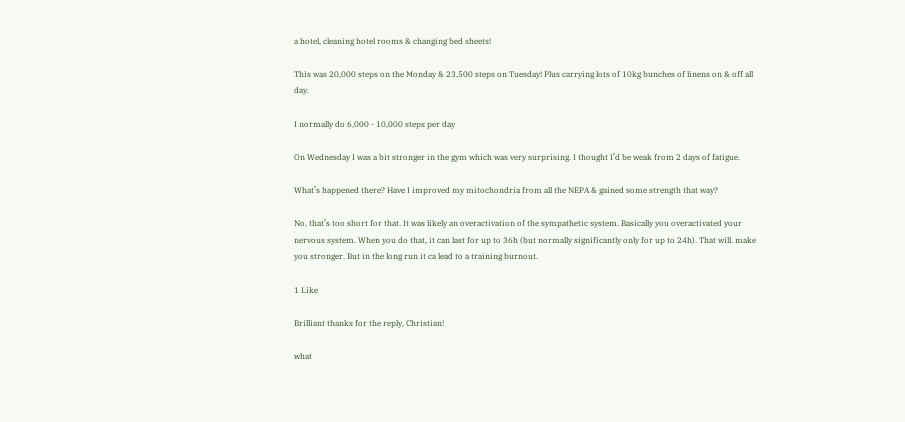a hotel, cleaning hotel rooms & changing bed sheets!

This was 20,000 steps on the Monday & 23,500 steps on Tuesday! Plus carrying lots of 10kg bunches of linens on & off all day.

I normally do 6,000 - 10,000 steps per day

On Wednesday I was a bit stronger in the gym which was very surprising. I thought I’d be weak from 2 days of fatigue.

What’s happened there? Have I improved my mitochondria from all the NEPA & gained some strength that way?

No, that’s too short for that. It was likely an overactivation of the sympathetic system. Basically you overactivated your nervous system. When you do that, it can last for up to 36h (but normally significantly only for up to 24h). That will. make you stronger. But in the long run it ca lead to a training burnout.

1 Like

Brilliant thanks for the reply, Christian!

what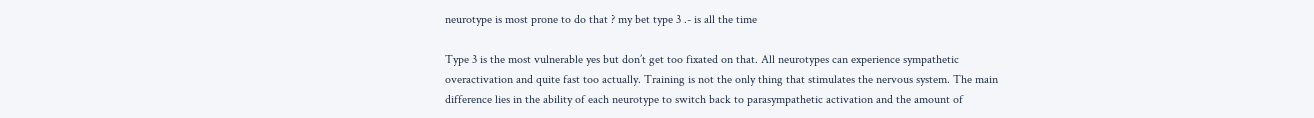neurotype is most prone to do that ? my bet type 3 .- is all the time

Type 3 is the most vulnerable yes but don’t get too fixated on that. All neurotypes can experience sympathetic overactivation and quite fast too actually. Training is not the only thing that stimulates the nervous system. The main difference lies in the ability of each neurotype to switch back to parasympathetic activation and the amount of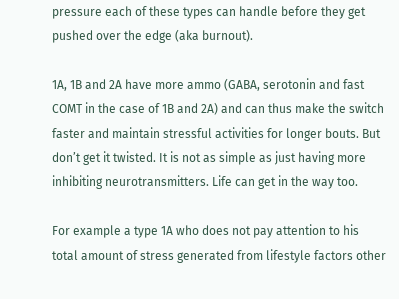pressure each of these types can handle before they get pushed over the edge (aka burnout).

1A, 1B and 2A have more ammo (GABA, serotonin and fast COMT in the case of 1B and 2A) and can thus make the switch faster and maintain stressful activities for longer bouts. But don’t get it twisted. It is not as simple as just having more inhibiting neurotransmitters. Life can get in the way too.

For example a type 1A who does not pay attention to his total amount of stress generated from lifestyle factors other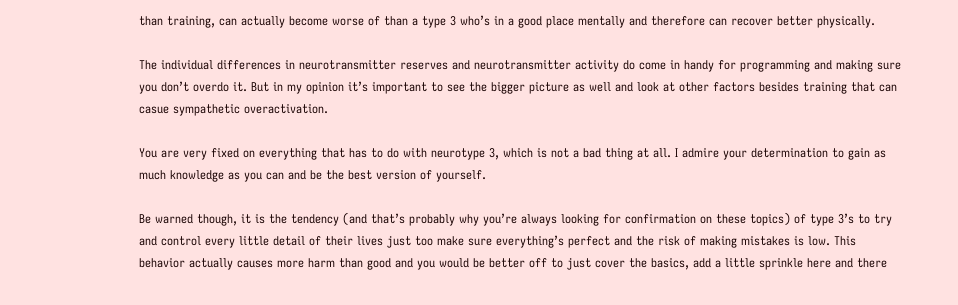than training, can actually become worse of than a type 3 who’s in a good place mentally and therefore can recover better physically.

The individual differences in neurotransmitter reserves and neurotransmitter activity do come in handy for programming and making sure you don’t overdo it. But in my opinion it’s important to see the bigger picture as well and look at other factors besides training that can casue sympathetic overactivation.

You are very fixed on everything that has to do with neurotype 3, which is not a bad thing at all. I admire your determination to gain as much knowledge as you can and be the best version of yourself.

Be warned though, it is the tendency (and that’s probably why you’re always looking for confirmation on these topics) of type 3’s to try and control every little detail of their lives just too make sure everything’s perfect and the risk of making mistakes is low. This behavior actually causes more harm than good and you would be better off to just cover the basics, add a little sprinkle here and there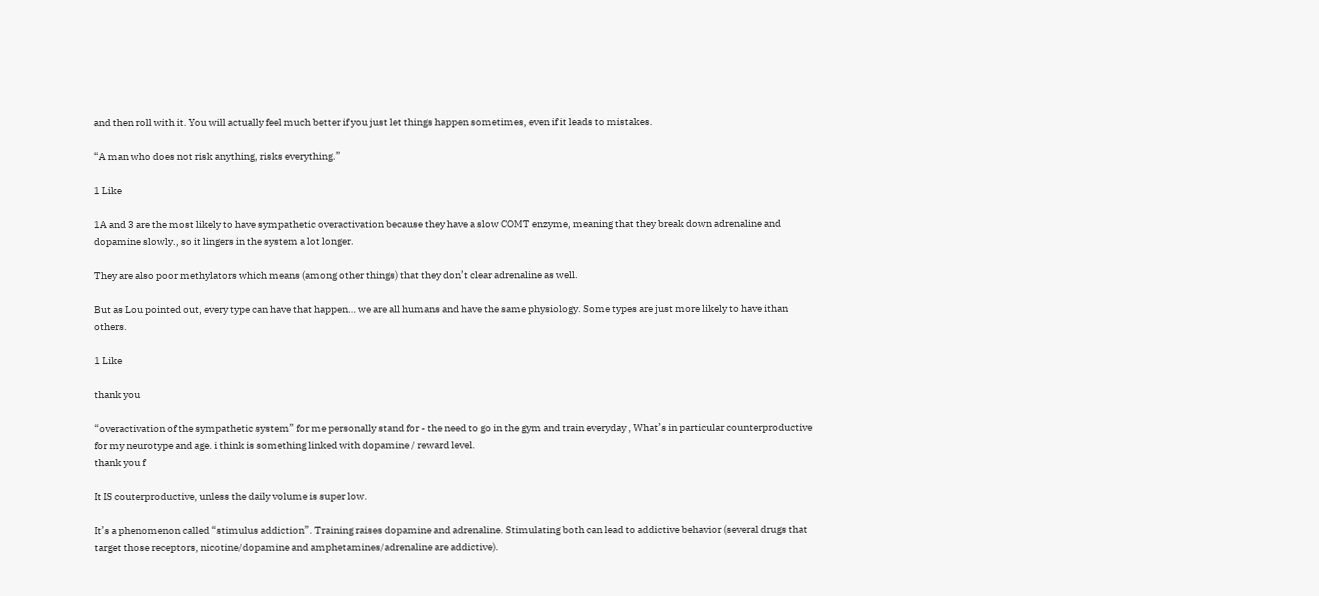and then roll with it. You will actually feel much better if you just let things happen sometimes, even if it leads to mistakes.

“A man who does not risk anything, risks everything.”

1 Like

1A and 3 are the most likely to have sympathetic overactivation because they have a slow COMT enzyme, meaning that they break down adrenaline and dopamine slowly., so it lingers in the system a lot longer.

They are also poor methylators which means (among other things) that they don’t clear adrenaline as well.

But as Lou pointed out, every type can have that happen… we are all humans and have the same physiology. Some types are just more likely to have ithan others.

1 Like

thank you

“overactivation of the sympathetic system” for me personally stand for - the need to go in the gym and train everyday , What’s in particular counterproductive for my neurotype and age. i think is something linked with dopamine / reward level.
thank you f

It IS couterproductive, unless the daily volume is super low.

It’s a phenomenon called “stimulus addiction”. Training raises dopamine and adrenaline. Stimulating both can lead to addictive behavior (several drugs that target those receptors, nicotine/dopamine and amphetamines/adrenaline are addictive).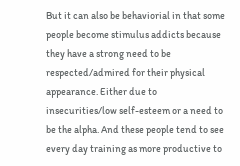But it can also be behaviorial in that some people become stimulus addicts because they have a strong need to be respected/admired for their physical appearance. Either due to insecurities/low self-esteem or a need to be the alpha. And these people tend to see every day training as more productive to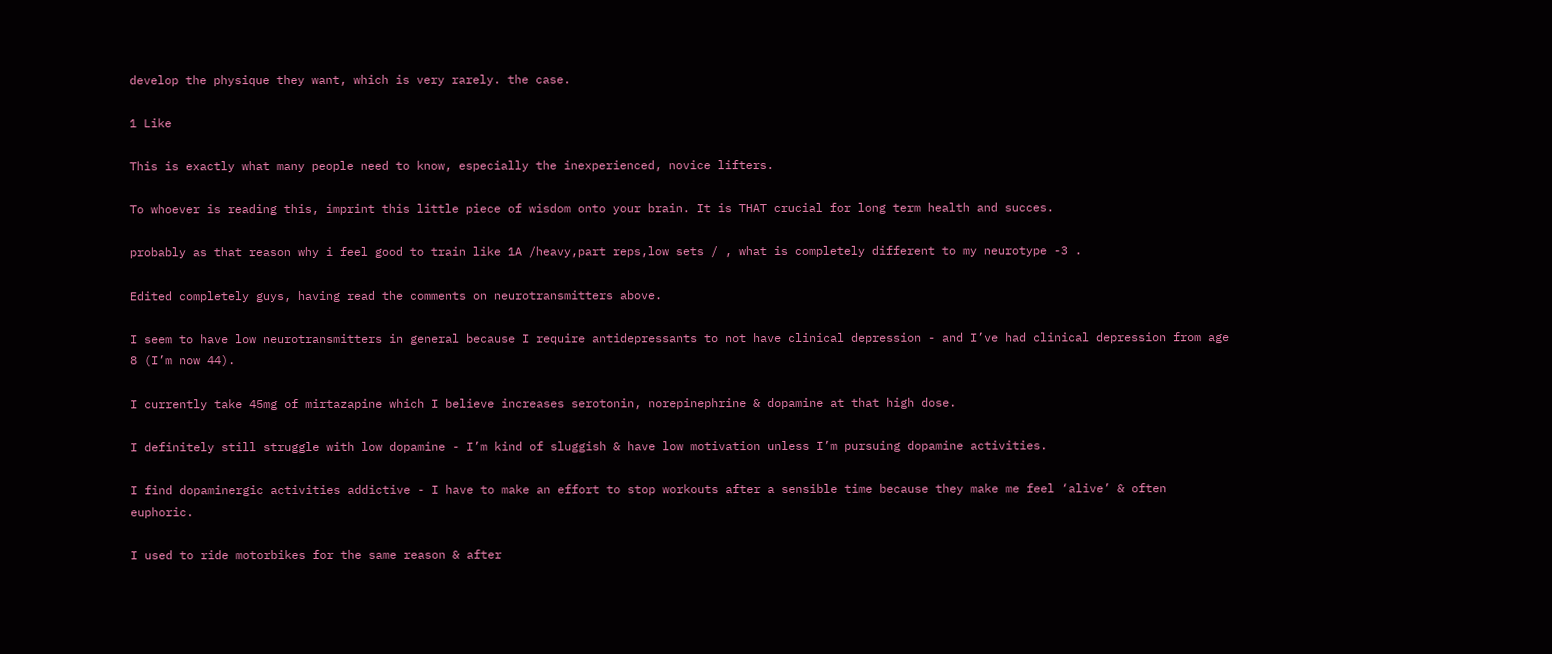develop the physique they want, which is very rarely. the case.

1 Like

This is exactly what many people need to know, especially the inexperienced, novice lifters.

To whoever is reading this, imprint this little piece of wisdom onto your brain. It is THAT crucial for long term health and succes.

probably as that reason why i feel good to train like 1A /heavy,part reps,low sets / , what is completely different to my neurotype -3 .

Edited completely guys, having read the comments on neurotransmitters above.

I seem to have low neurotransmitters in general because I require antidepressants to not have clinical depression - and I’ve had clinical depression from age 8 (I’m now 44).

I currently take 45mg of mirtazapine which I believe increases serotonin, norepinephrine & dopamine at that high dose.

I definitely still struggle with low dopamine - I’m kind of sluggish & have low motivation unless I’m pursuing dopamine activities.

I find dopaminergic activities addictive - I have to make an effort to stop workouts after a sensible time because they make me feel ‘alive’ & often euphoric.

I used to ride motorbikes for the same reason & after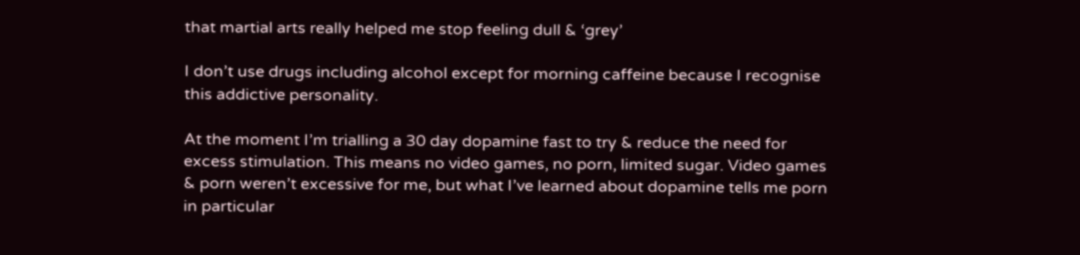that martial arts really helped me stop feeling dull & ‘grey’

I don’t use drugs including alcohol except for morning caffeine because I recognise this addictive personality.

At the moment I’m trialling a 30 day dopamine fast to try & reduce the need for excess stimulation. This means no video games, no porn, limited sugar. Video games & porn weren’t excessive for me, but what I’ve learned about dopamine tells me porn in particular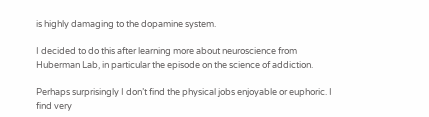is highly damaging to the dopamine system.

I decided to do this after learning more about neuroscience from Huberman Lab, in particular the episode on the science of addiction.

Perhaps surprisingly I don’t find the physical jobs enjoyable or euphoric. I find very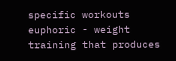specific workouts euphoric - weight training that produces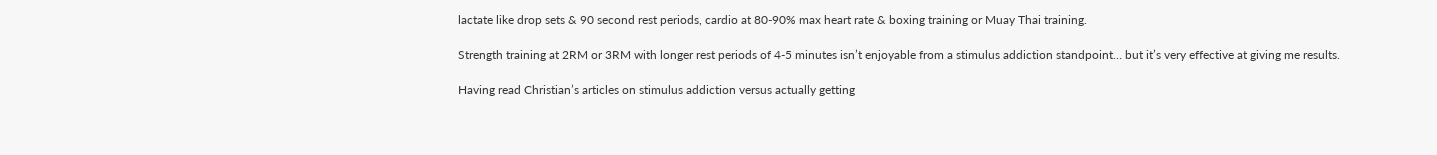lactate like drop sets & 90 second rest periods, cardio at 80-90% max heart rate & boxing training or Muay Thai training.

Strength training at 2RM or 3RM with longer rest periods of 4-5 minutes isn’t enjoyable from a stimulus addiction standpoint… but it’s very effective at giving me results.

Having read Christian’s articles on stimulus addiction versus actually getting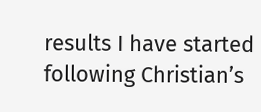results I have started following Christian’s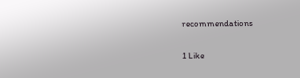recommendations

1 Like